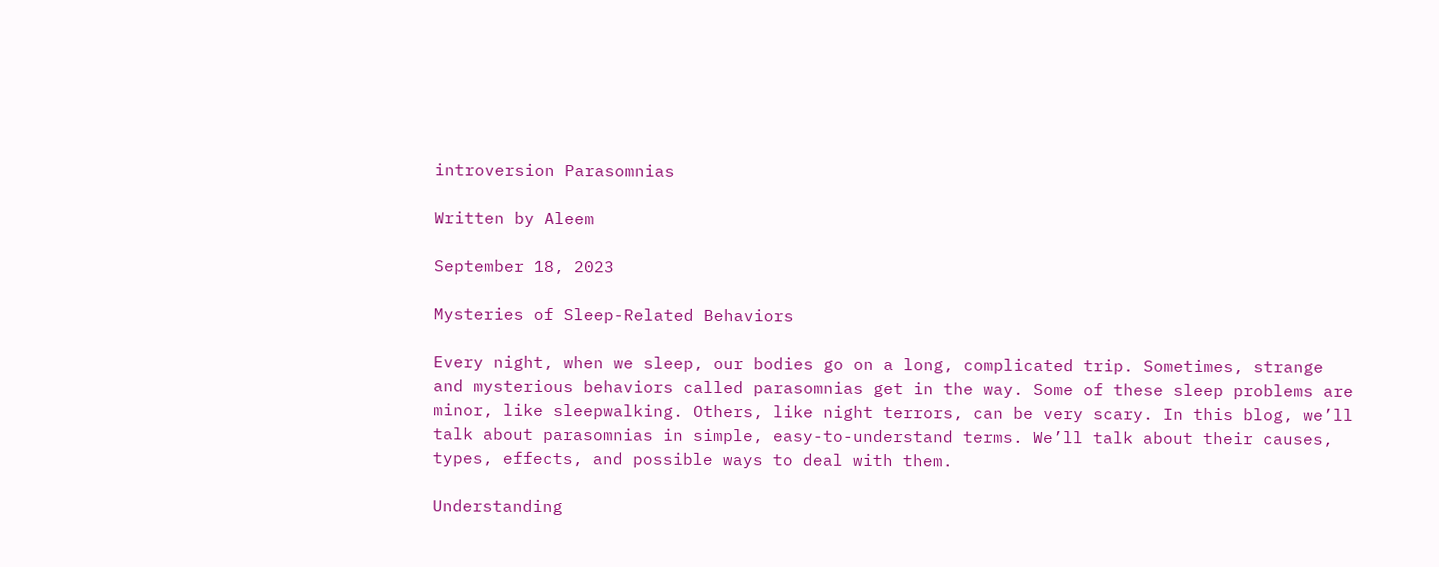introversion Parasomnias

Written by Aleem

September 18, 2023

Mysteries of Sleep-Related Behaviors

Every night, when we sleep, our bodies go on a long, complicated trip. Sometimes, strange and mysterious behaviors called parasomnias get in the way. Some of these sleep problems are minor, like sleepwalking. Others, like night terrors, can be very scary. In this blog, we’ll talk about parasomnias in simple, easy-to-understand terms. We’ll talk about their causes, types, effects, and possible ways to deal with them.

Understanding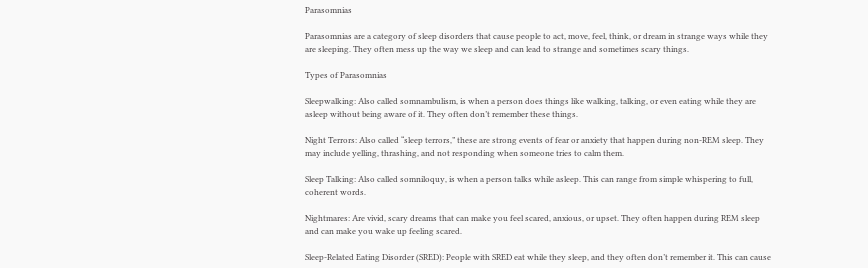Parasomnias

Parasomnias are a category of sleep disorders that cause people to act, move, feel, think, or dream in strange ways while they are sleeping. They often mess up the way we sleep and can lead to strange and sometimes scary things.

Types of Parasomnias

Sleepwalking: Also called somnambulism, is when a person does things like walking, talking, or even eating while they are asleep without being aware of it. They often don’t remember these things.

Night Terrors: Also called “sleep terrors,” these are strong events of fear or anxiety that happen during non-REM sleep. They may include yelling, thrashing, and not responding when someone tries to calm them.

Sleep Talking: Also called somniloquy, is when a person talks while asleep. This can range from simple whispering to full, coherent words.

Nightmares: Are vivid, scary dreams that can make you feel scared, anxious, or upset. They often happen during REM sleep and can make you wake up feeling scared.

Sleep-Related Eating Disorder (SRED): People with SRED eat while they sleep, and they often don’t remember it. This can cause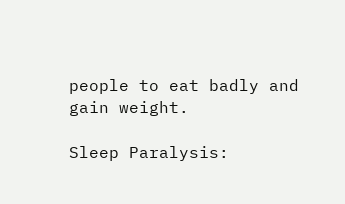people to eat badly and gain weight.

Sleep Paralysis: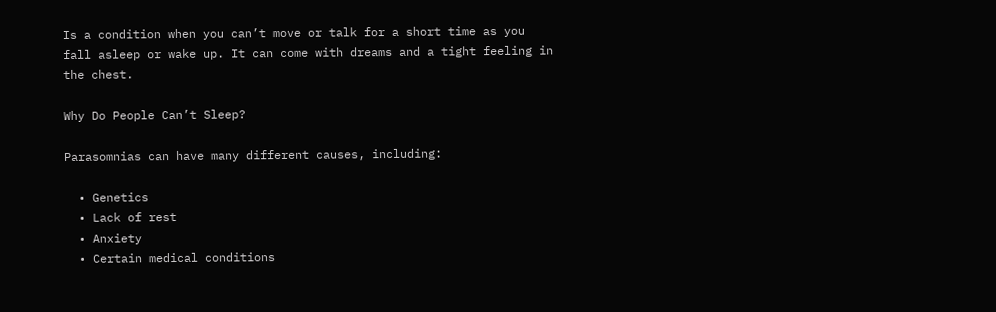Is a condition when you can’t move or talk for a short time as you fall asleep or wake up. It can come with dreams and a tight feeling in the chest.

Why Do People Can’t Sleep?

Parasomnias can have many different causes, including:

  • Genetics
  • Lack of rest
  • Anxiety
  • Certain medical conditions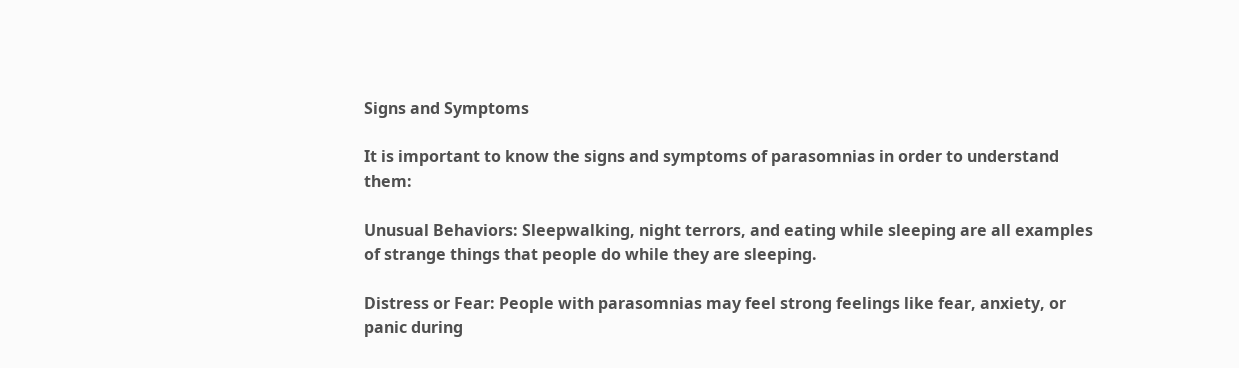Signs and Symptoms

It is important to know the signs and symptoms of parasomnias in order to understand them:

Unusual Behaviors: Sleepwalking, night terrors, and eating while sleeping are all examples of strange things that people do while they are sleeping.

Distress or Fear: People with parasomnias may feel strong feelings like fear, anxiety, or panic during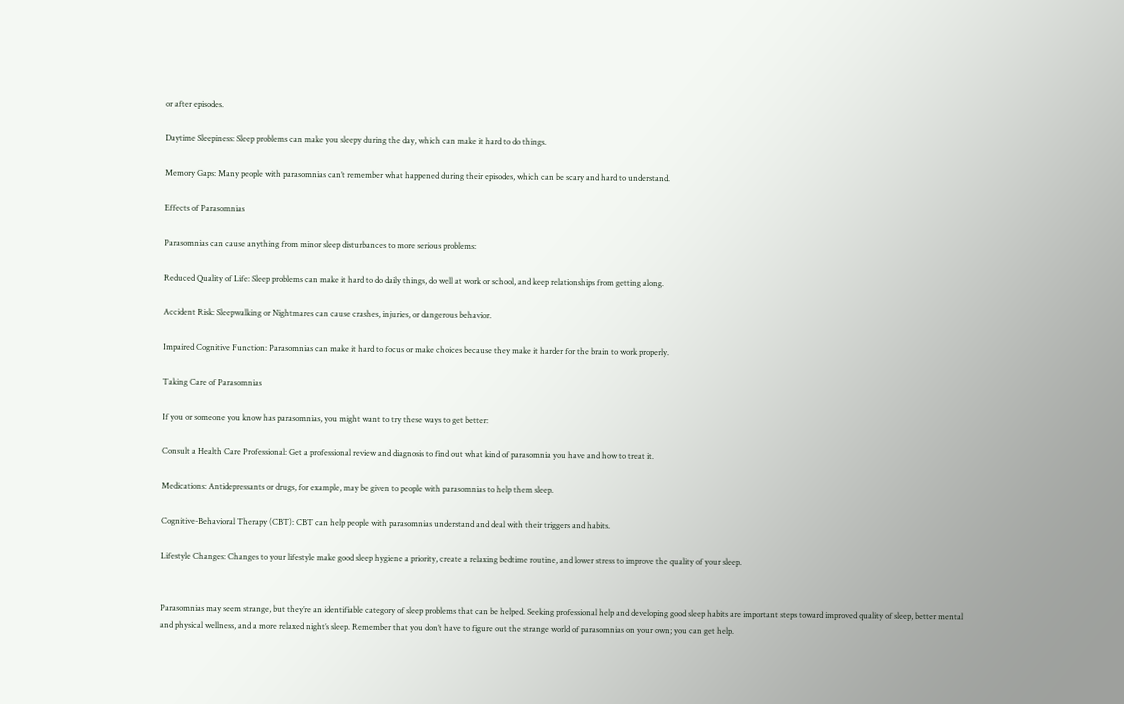or after episodes.

Daytime Sleepiness: Sleep problems can make you sleepy during the day, which can make it hard to do things.

Memory Gaps: Many people with parasomnias can’t remember what happened during their episodes, which can be scary and hard to understand.

Effects of Parasomnias

Parasomnias can cause anything from minor sleep disturbances to more serious problems:

Reduced Quality of Life: Sleep problems can make it hard to do daily things, do well at work or school, and keep relationships from getting along.

Accident Risk: Sleepwalking or Nightmares can cause crashes, injuries, or dangerous behavior.

Impaired Cognitive Function: Parasomnias can make it hard to focus or make choices because they make it harder for the brain to work properly.

Taking Care of Parasomnias

If you or someone you know has parasomnias, you might want to try these ways to get better:

Consult a Health Care Professional: Get a professional review and diagnosis to find out what kind of parasomnia you have and how to treat it.

Medications: Antidepressants or drugs, for example, may be given to people with parasomnias to help them sleep.

Cognitive-Behavioral Therapy (CBT): CBT can help people with parasomnias understand and deal with their triggers and habits.

Lifestyle Changes: Changes to your lifestyle make good sleep hygiene a priority, create a relaxing bedtime routine, and lower stress to improve the quality of your sleep.


Parasomnias may seem strange, but they’re an identifiable category of sleep problems that can be helped. Seeking professional help and developing good sleep habits are important steps toward improved quality of sleep, better mental and physical wellness, and a more relaxed night’s sleep. Remember that you don’t have to figure out the strange world of parasomnias on your own; you can get help.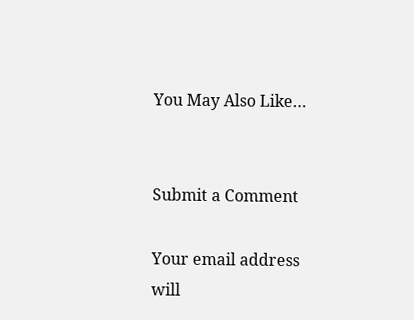You May Also Like…


Submit a Comment

Your email address will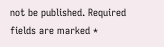not be published. Required fields are marked *